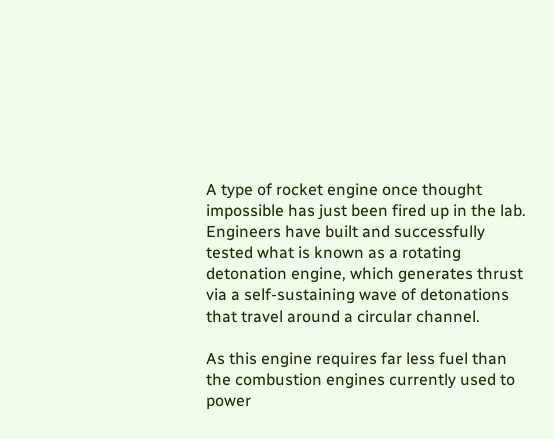A type of rocket engine once thought impossible has just been fired up in the lab. Engineers have built and successfully tested what is known as a rotating detonation engine, which generates thrust via a self-sustaining wave of detonations that travel around a circular channel.

As this engine requires far less fuel than the combustion engines currently used to power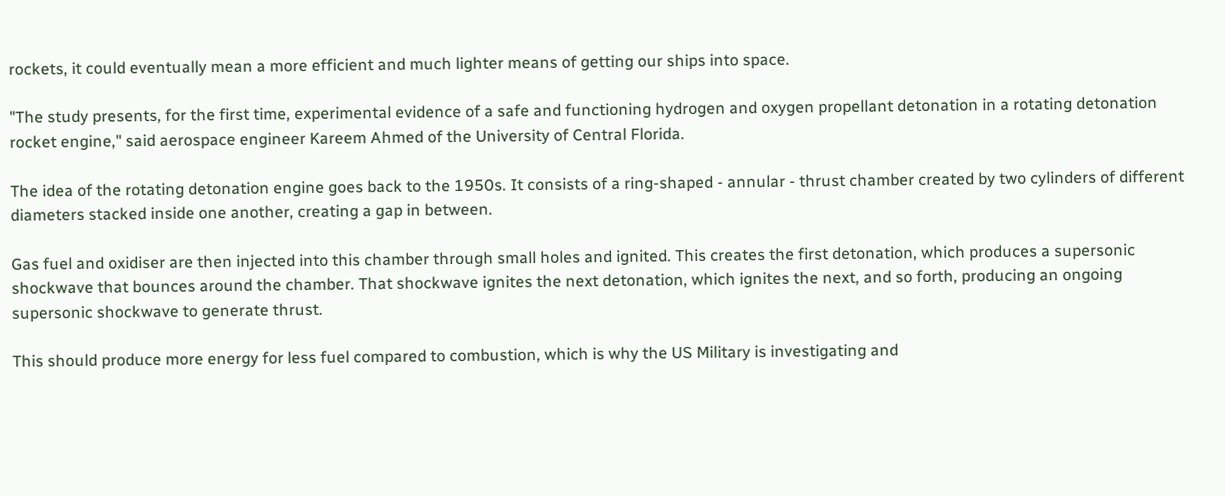rockets, it could eventually mean a more efficient and much lighter means of getting our ships into space.

"The study presents, for the first time, experimental evidence of a safe and functioning hydrogen and oxygen propellant detonation in a rotating detonation rocket engine," said aerospace engineer Kareem Ahmed of the University of Central Florida.

The idea of the rotating detonation engine goes back to the 1950s. It consists of a ring-shaped - annular - thrust chamber created by two cylinders of different diameters stacked inside one another, creating a gap in between.

Gas fuel and oxidiser are then injected into this chamber through small holes and ignited. This creates the first detonation, which produces a supersonic shockwave that bounces around the chamber. That shockwave ignites the next detonation, which ignites the next, and so forth, producing an ongoing supersonic shockwave to generate thrust.

This should produce more energy for less fuel compared to combustion, which is why the US Military is investigating and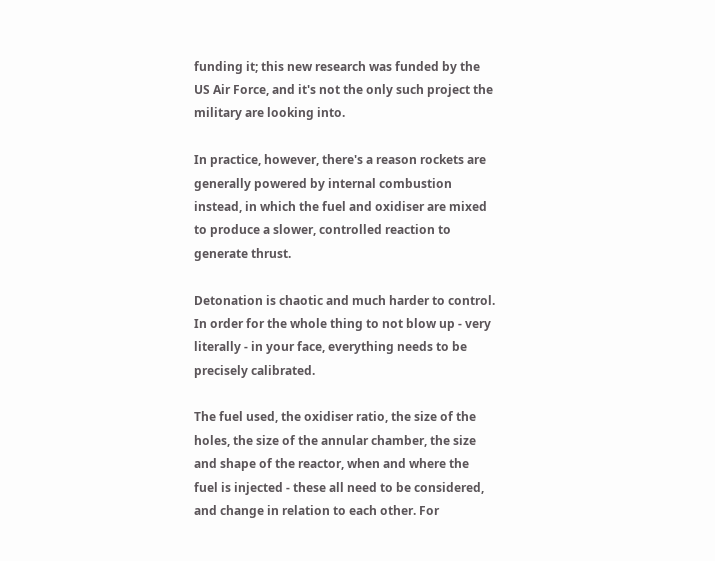funding it; this new research was funded by the US Air Force, and it's not the only such project the military are looking into.

In practice, however, there's a reason rockets are generally powered by internal combustion instead, in which the fuel and oxidiser are mixed to produce a slower, controlled reaction to generate thrust.

Detonation is chaotic and much harder to control. In order for the whole thing to not blow up - very literally - in your face, everything needs to be precisely calibrated.

The fuel used, the oxidiser ratio, the size of the holes, the size of the annular chamber, the size and shape of the reactor, when and where the fuel is injected - these all need to be considered, and change in relation to each other. For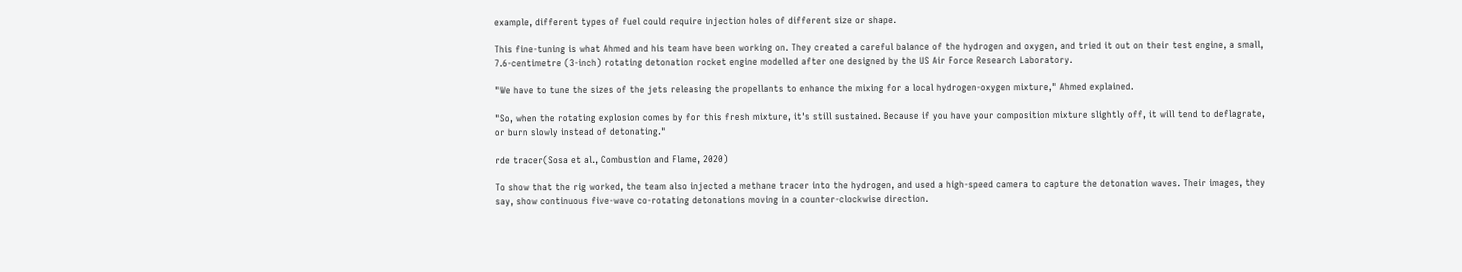example, different types of fuel could require injection holes of different size or shape.

This fine-tuning is what Ahmed and his team have been working on. They created a careful balance of the hydrogen and oxygen, and tried it out on their test engine, a small, 7.6-centimetre (3-inch) rotating detonation rocket engine modelled after one designed by the US Air Force Research Laboratory.

"We have to tune the sizes of the jets releasing the propellants to enhance the mixing for a local hydrogen-oxygen mixture," Ahmed explained.

"So, when the rotating explosion comes by for this fresh mixture, it's still sustained. Because if you have your composition mixture slightly off, it will tend to deflagrate, or burn slowly instead of detonating."

rde tracer(Sosa et al., Combustion and Flame, 2020)

To show that the rig worked, the team also injected a methane tracer into the hydrogen, and used a high-speed camera to capture the detonation waves. Their images, they say, show continuous five-wave co-rotating detonations moving in a counter-clockwise direction.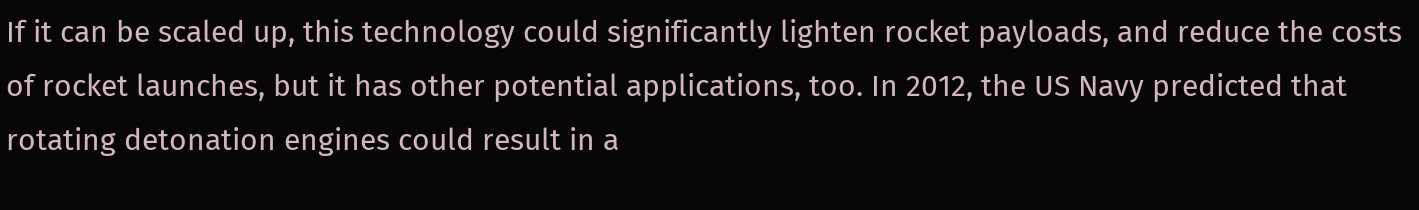If it can be scaled up, this technology could significantly lighten rocket payloads, and reduce the costs of rocket launches, but it has other potential applications, too. In 2012, the US Navy predicted that rotating detonation engines could result in a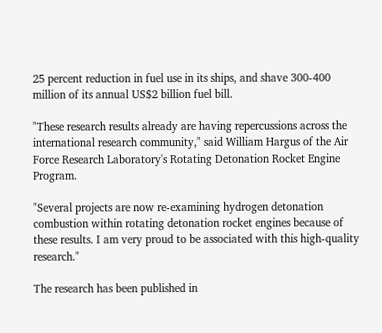25 percent reduction in fuel use in its ships, and shave 300-400 million of its annual US$2 billion fuel bill.

"These research results already are having repercussions across the international research community," said William Hargus of the Air Force Research Laboratory's Rotating Detonation Rocket Engine Program.

"Several projects are now re-examining hydrogen detonation combustion within rotating detonation rocket engines because of these results. I am very proud to be associated with this high-quality research."

The research has been published in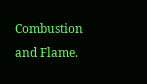Combustion and Flame.